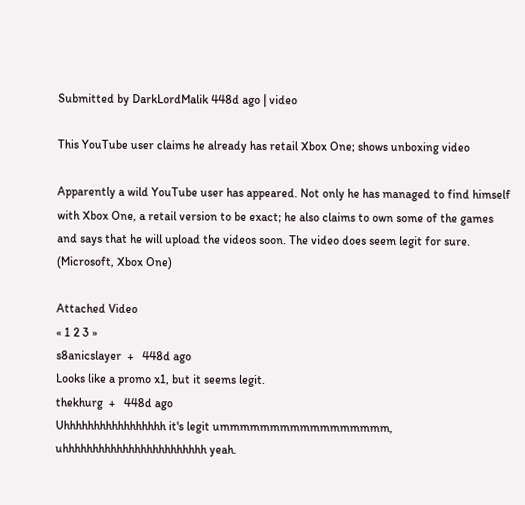Submitted by DarkLordMalik 448d ago | video

This YouTube user claims he already has retail Xbox One; shows unboxing video

Apparently a wild YouTube user has appeared. Not only he has managed to find himself with Xbox One, a retail version to be exact; he also claims to own some of the games and says that he will upload the videos soon. The video does seem legit for sure. (Microsoft, Xbox One)

Attached Video
« 1 2 3 »
s8anicslayer  +   448d ago
Looks like a promo x1, but it seems legit.
thekhurg  +   448d ago
Uhhhhhhhhhhhhhhhhh it's legit ummmmmmmmmmmmmmmmm, uhhhhhhhhhhhhhhhhhhhhhhhh yeah.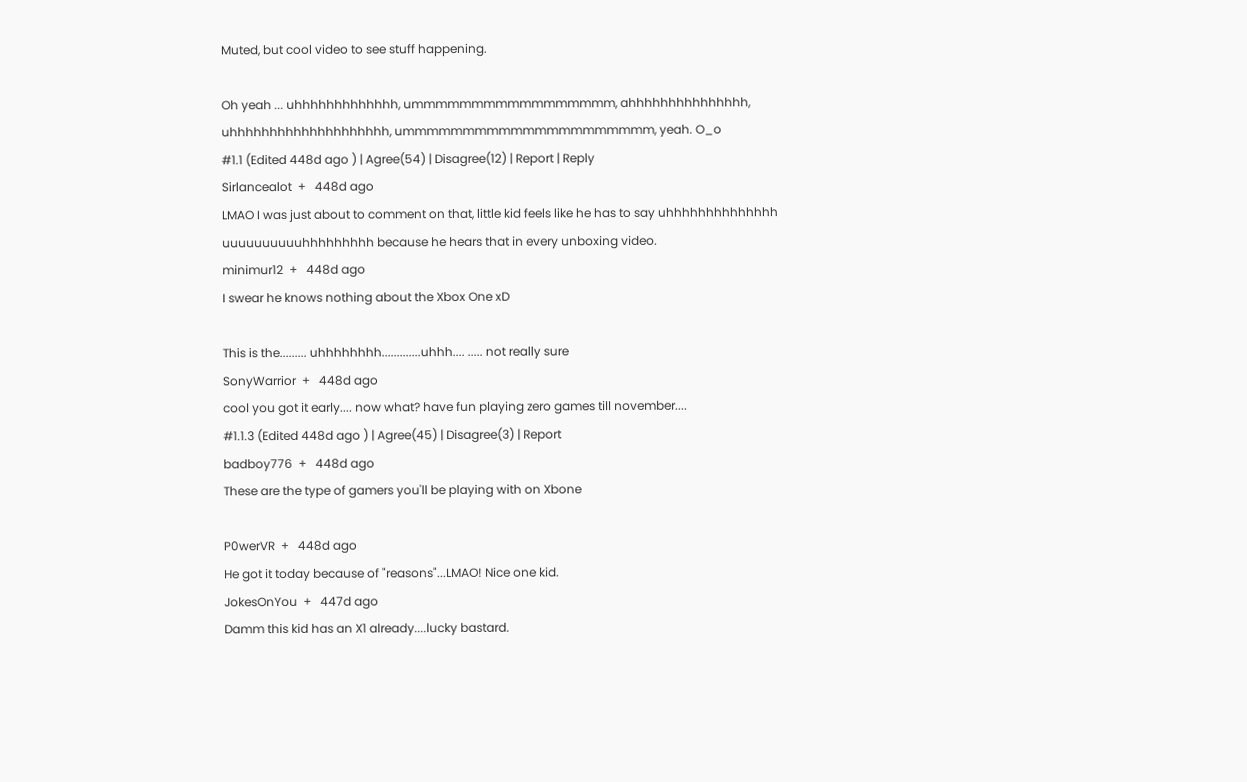Muted, but cool video to see stuff happening.

Oh yeah ... uhhhhhhhhhhhhh, ummmmmmmmmmmmmmmmm, ahhhhhhhhhhhhhhh, uhhhhhhhhhhhhhhhhhhhh, ummmmmmmmmmmmmmmmmmmmm, yeah. O_o
#1.1 (Edited 448d ago ) | Agree(54) | Disagree(12) | Report | Reply
Sirlancealot  +   448d ago
LMAO I was just about to comment on that, little kid feels like he has to say uhhhhhhhhhhhhhh uuuuuuuuuuhhhhhhhhh because he hears that in every unboxing video.
minimur12  +   448d ago
I swear he knows nothing about the Xbox One xD

This is the......... uhhhhhhhh.............uhhh.... ..... not really sure
SonyWarrior  +   448d ago
cool you got it early.... now what? have fun playing zero games till november....
#1.1.3 (Edited 448d ago ) | Agree(45) | Disagree(3) | Report
badboy776  +   448d ago
These are the type of gamers you'll be playing with on Xbone

P0werVR  +   448d ago
He got it today because of "reasons"...LMAO! Nice one kid.
JokesOnYou  +   447d ago
Damm this kid has an X1 already....lucky bastard.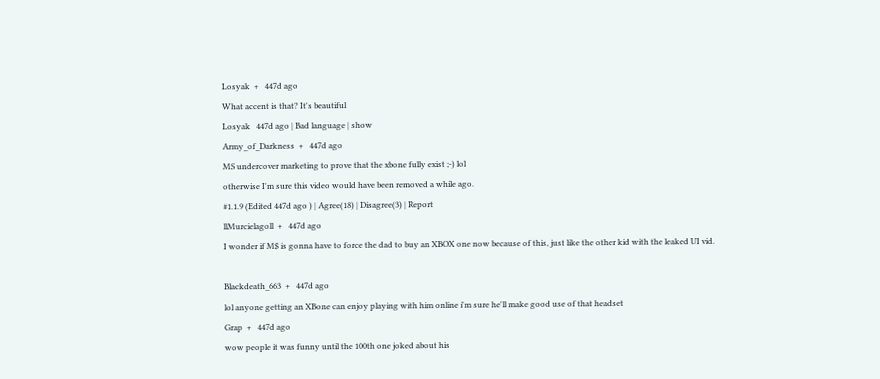Losyak  +   447d ago
What accent is that? It's beautiful
Losyak   447d ago | Bad language | show
Army_of_Darkness  +   447d ago
MS undercover marketing to prove that the xbone fully exist ;-) lol
otherwise I'm sure this video would have been removed a while ago.
#1.1.9 (Edited 447d ago ) | Agree(18) | Disagree(3) | Report
llMurcielagoll  +   447d ago
I wonder if M$ is gonna have to force the dad to buy an XBOX one now because of this, just like the other kid with the leaked UI vid.

Blackdeath_663  +   447d ago
lol anyone getting an XBone can enjoy playing with him online i'm sure he'll make good use of that headset
Grap  +   447d ago
wow people it was funny until the 100th one joked about his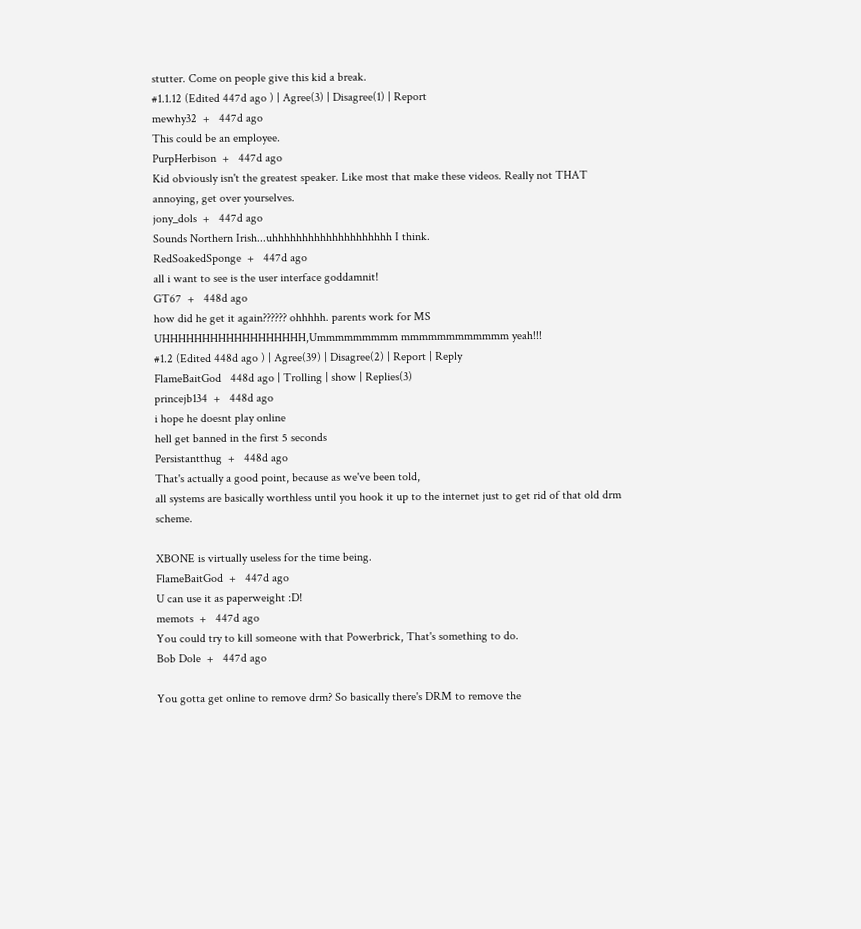stutter. Come on people give this kid a break.
#1.1.12 (Edited 447d ago ) | Agree(3) | Disagree(1) | Report
mewhy32  +   447d ago
This could be an employee.
PurpHerbison  +   447d ago
Kid obviously isn't the greatest speaker. Like most that make these videos. Really not THAT annoying, get over yourselves.
jony_dols  +   447d ago
Sounds Northern Irish...uhhhhhhhhhhhhhhhhhhhh I think.
RedSoakedSponge  +   447d ago
all i want to see is the user interface goddamnit!
GT67  +   448d ago
how did he get it again?????? ohhhhh. parents work for MS UHHHHHHHHHHHHHHHHHH,Ummmmmmmmm mmmmmmmmmmmm yeah!!!
#1.2 (Edited 448d ago ) | Agree(39) | Disagree(2) | Report | Reply
FlameBaitGod   448d ago | Trolling | show | Replies(3)
princejb134  +   448d ago
i hope he doesnt play online
hell get banned in the first 5 seconds
Persistantthug  +   448d ago
That's actually a good point, because as we've been told,
all systems are basically worthless until you hook it up to the internet just to get rid of that old drm scheme.

XBONE is virtually useless for the time being.
FlameBaitGod  +   447d ago
U can use it as paperweight :D!
memots  +   447d ago
You could try to kill someone with that Powerbrick, That's something to do.
Bob Dole  +   447d ago

You gotta get online to remove drm? So basically there's DRM to remove the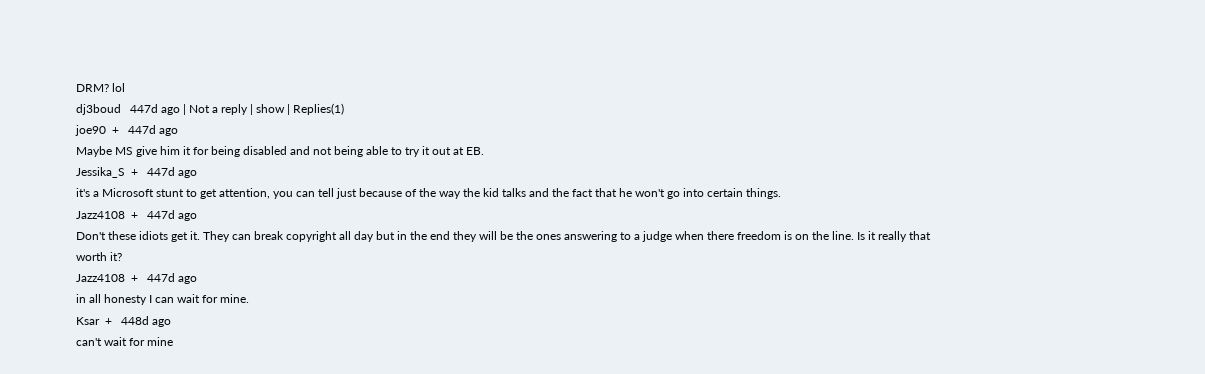DRM? lol
dj3boud   447d ago | Not a reply | show | Replies(1)
joe90  +   447d ago
Maybe MS give him it for being disabled and not being able to try it out at EB.
Jessika_S  +   447d ago
it's a Microsoft stunt to get attention, you can tell just because of the way the kid talks and the fact that he won't go into certain things.
Jazz4108  +   447d ago
Don't these idiots get it. They can break copyright all day but in the end they will be the ones answering to a judge when there freedom is on the line. Is it really that worth it?
Jazz4108  +   447d ago
in all honesty I can wait for mine.
Ksar  +   448d ago
can't wait for mine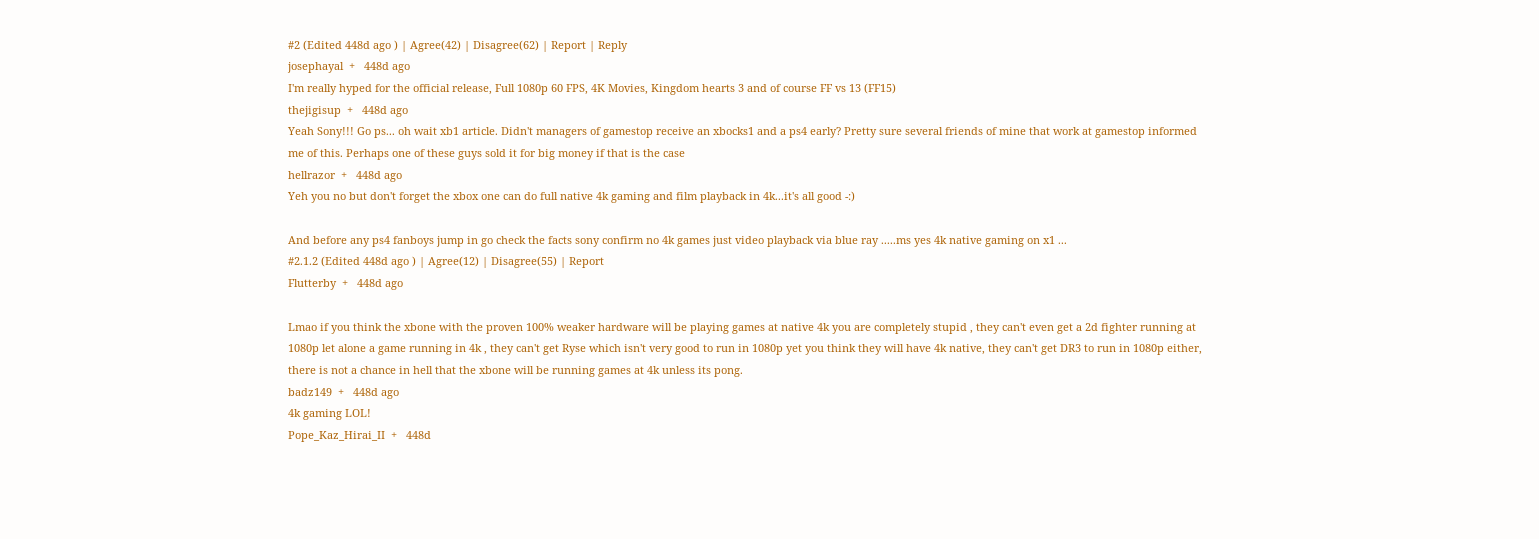#2 (Edited 448d ago ) | Agree(42) | Disagree(62) | Report | Reply
josephayal  +   448d ago
I'm really hyped for the official release, Full 1080p 60 FPS, 4K Movies, Kingdom hearts 3 and of course FF vs 13 (FF15)
thejigisup  +   448d ago
Yeah Sony!!! Go ps... oh wait xb1 article. Didn't managers of gamestop receive an xbocks1 and a ps4 early? Pretty sure several friends of mine that work at gamestop informed me of this. Perhaps one of these guys sold it for big money if that is the case
hellrazor  +   448d ago
Yeh you no but don't forget the xbox one can do full native 4k gaming and film playback in 4k...it's all good -:)

And before any ps4 fanboys jump in go check the facts sony confirm no 4k games just video playback via blue ray .....ms yes 4k native gaming on x1 ...
#2.1.2 (Edited 448d ago ) | Agree(12) | Disagree(55) | Report
Flutterby  +   448d ago

Lmao if you think the xbone with the proven 100% weaker hardware will be playing games at native 4k you are completely stupid , they can't even get a 2d fighter running at 1080p let alone a game running in 4k , they can't get Ryse which isn't very good to run in 1080p yet you think they will have 4k native, they can't get DR3 to run in 1080p either, there is not a chance in hell that the xbone will be running games at 4k unless its pong.
badz149  +   448d ago
4k gaming LOL!
Pope_Kaz_Hirai_II  +   448d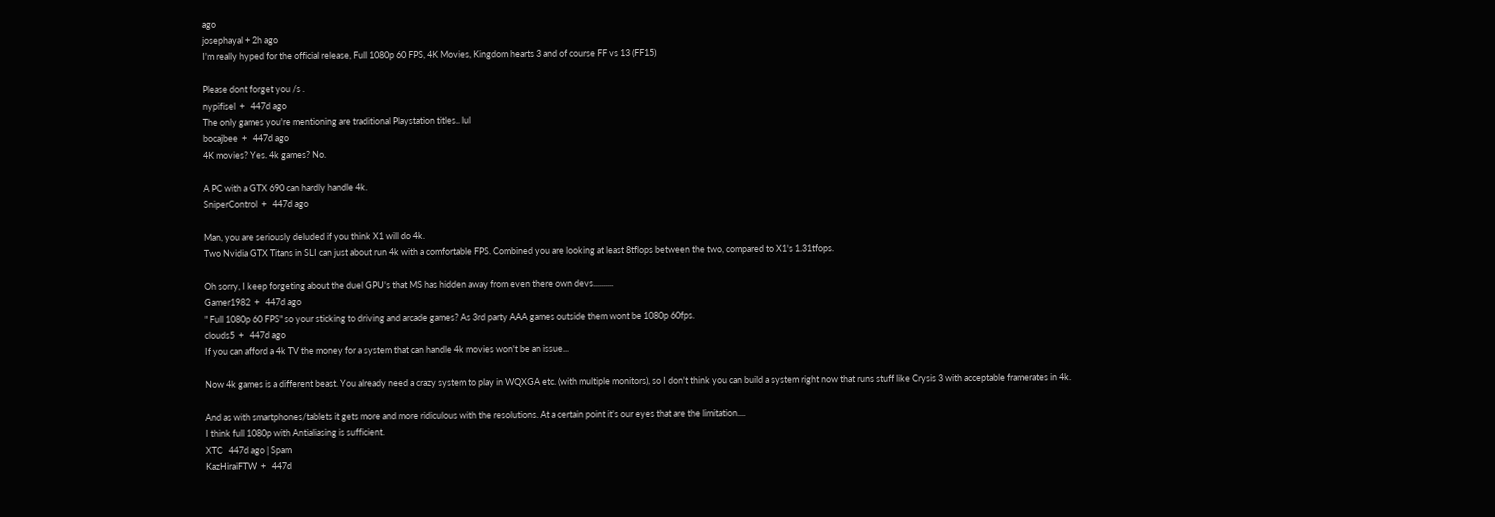ago
josephayal + 2h ago
I'm really hyped for the official release, Full 1080p 60 FPS, 4K Movies, Kingdom hearts 3 and of course FF vs 13 (FF15)

Please dont forget you /s .
nypifisel  +   447d ago
The only games you're mentioning are traditional Playstation titles.. lul
bocajbee  +   447d ago
4K movies? Yes. 4k games? No.

A PC with a GTX 690 can hardly handle 4k.
SniperControl  +   447d ago

Man, you are seriously deluded if you think X1 will do 4k.
Two Nvidia GTX Titans in SLI can just about run 4k with a comfortable FPS. Combined you are looking at least 8tflops between the two, compared to X1's 1.31tfops.

Oh sorry, I keep forgeting about the duel GPU's that MS has hidden away from even there own devs..........
Gamer1982  +   447d ago
" Full 1080p 60 FPS" so your sticking to driving and arcade games? As 3rd party AAA games outside them wont be 1080p 60fps.
clouds5  +   447d ago
If you can afford a 4k TV the money for a system that can handle 4k movies won't be an issue...

Now 4k games is a different beast. You already need a crazy system to play in WQXGA etc. (with multiple monitors), so I don't think you can build a system right now that runs stuff like Crysis 3 with acceptable framerates in 4k.

And as with smartphones/tablets it gets more and more ridiculous with the resolutions. At a certain point it's our eyes that are the limitation....
I think full 1080p with Antialiasing is sufficient.
XTC   447d ago | Spam
KazHiraiFTW  +   447d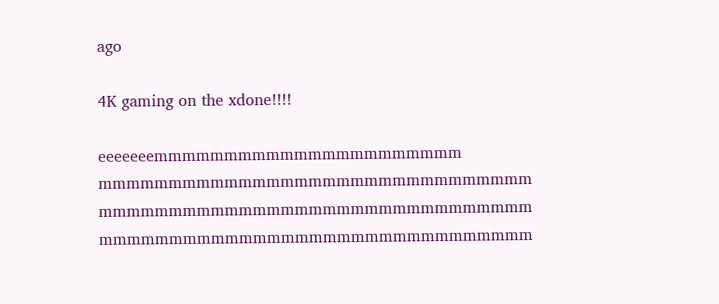ago

4K gaming on the xdone!!!!

eeeeeeemmmmmmmmmmmmmmmmmmmmmm mmmmmmmmmmmmmmmmmmmmmmmmmmmmmmm mmmmmmmmmmmmmmmmmmmmmmmmmmmmmmm mmmmmmmmmmmmmmmmmmmmmmmmmmmmmmm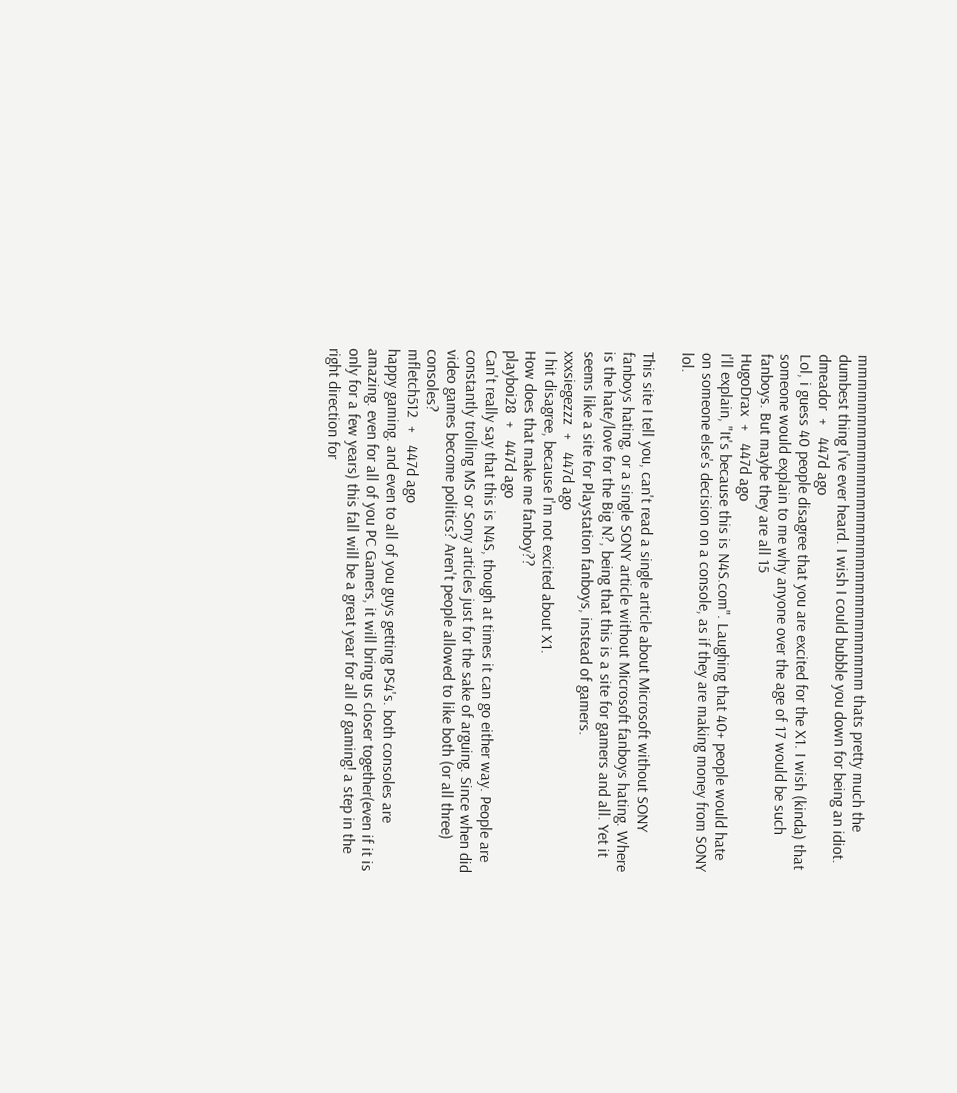mmmmmmmmmmmmmmmmmmmmmmmmmmmm thats pretty much the dumbest thing I've ever heard. I wish I could bubble you down for being an idiot.
dmeador  +   447d ago
Lol, i guess 40 people disagree that you are excited for the X1. I wish (kinda) that someone would explain to me why anyone over the age of 17 would be such fanboys. But maybe they are all 15
HugoDrax  +   447d ago
I'll explain, "It's because this is N4S.com". Laughing that 40+ people would hate on someone else's decision on a console, as if they are making money from SONY lol.

This site I tell you, can't read a single article about Microsoft without SONY fanboys hating, or a single SONY article without Microsoft fanboys hating. Where is the hate/love for the Big N?, being that this is a site for gamers and all. Yet it seems like a site for Playstation fanboys, instead of gamers.
xxxsiegezzz  +   447d ago
I hit disagree, because I'm not excited about X1.
How does that make me fanboy??
playboi28  +   447d ago
Can't really say that this is N4S, though at times it can go either way. People are constantly trolling MS or Sony articles just for the sake of arguing. Since when did video games become politics? Aren't people allowed to like both (or all three) consoles?
mfletch512  +   447d ago
happy gaming. and even to all of you guys getting PS4's. both consoles are amazing. even for all of you PC Gamers, it will bring us closer together(even if it is only for a few years) this fall will be a great year for all of gaming! a step in the right direction for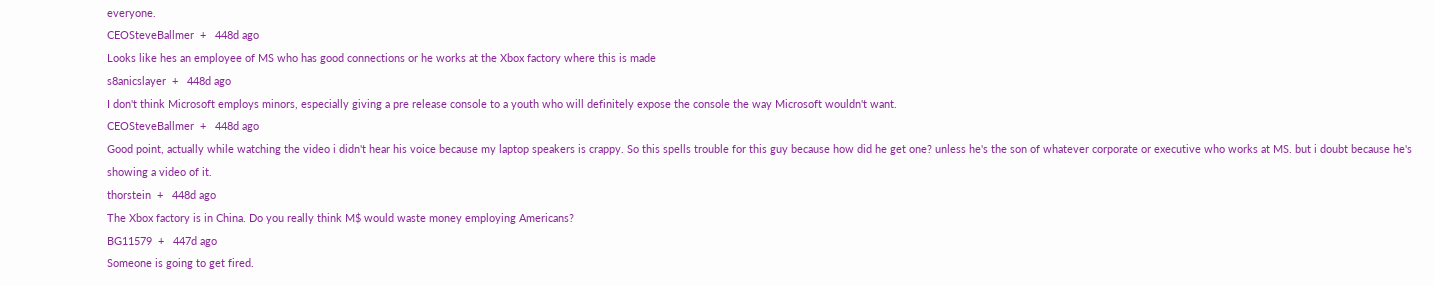everyone.
CEOSteveBallmer  +   448d ago
Looks like hes an employee of MS who has good connections or he works at the Xbox factory where this is made
s8anicslayer  +   448d ago
I don't think Microsoft employs minors, especially giving a pre release console to a youth who will definitely expose the console the way Microsoft wouldn't want.
CEOSteveBallmer  +   448d ago
Good point, actually while watching the video i didn't hear his voice because my laptop speakers is crappy. So this spells trouble for this guy because how did he get one? unless he's the son of whatever corporate or executive who works at MS. but i doubt because he's showing a video of it.
thorstein  +   448d ago
The Xbox factory is in China. Do you really think M$ would waste money employing Americans?
BG11579  +   447d ago
Someone is going to get fired.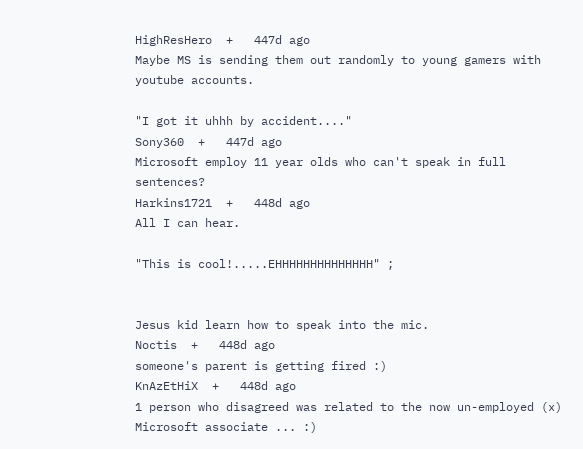HighResHero  +   447d ago
Maybe MS is sending them out randomly to young gamers with youtube accounts.

"I got it uhhh by accident...."
Sony360  +   447d ago
Microsoft employ 11 year olds who can't speak in full sentences?
Harkins1721  +   448d ago
All I can hear.

"This is cool!.....EHHHHHHHHHHHHHH" ;


Jesus kid learn how to speak into the mic.
Noctis  +   448d ago
someone's parent is getting fired :)
KnAzEtHiX  +   448d ago
1 person who disagreed was related to the now un-employed (x) Microsoft associate ... :)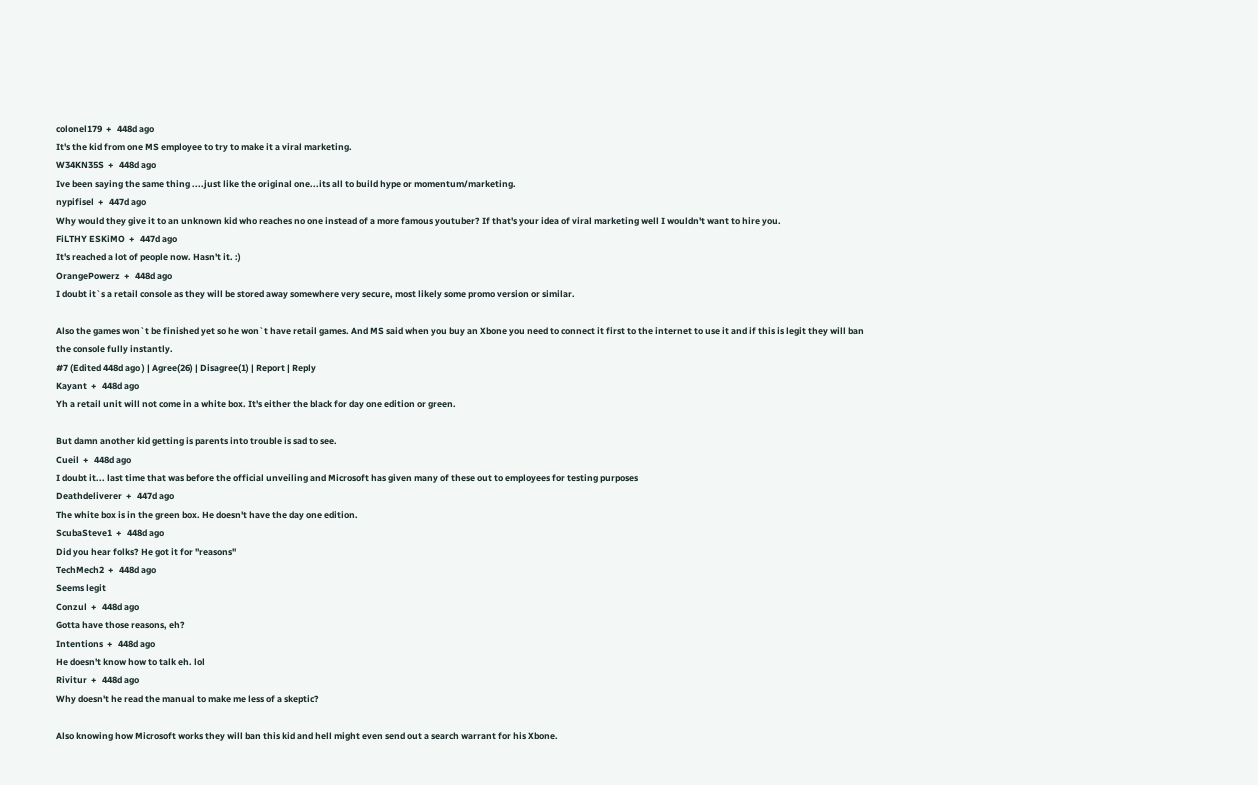colonel179  +   448d ago
It's the kid from one MS employee to try to make it a viral marketing.
W34KN35S  +   448d ago
Ive been saying the same thing ....just like the original one...its all to build hype or momentum/marketing.
nypifisel  +   447d ago
Why would they give it to an unknown kid who reaches no one instead of a more famous youtuber? If that's your idea of viral marketing well I wouldn't want to hire you.
FiLTHY ESKiMO  +   447d ago
It's reached a lot of people now. Hasn't it. :)
OrangePowerz  +   448d ago
I doubt it`s a retail console as they will be stored away somewhere very secure, most likely some promo version or similar.

Also the games won`t be finished yet so he won`t have retail games. And MS said when you buy an Xbone you need to connect it first to the internet to use it and if this is legit they will ban the console fully instantly.
#7 (Edited 448d ago ) | Agree(26) | Disagree(1) | Report | Reply
Kayant  +   448d ago
Yh a retail unit will not come in a white box. It's either the black for day one edition or green.

But damn another kid getting is parents into trouble is sad to see.
Cueil  +   448d ago
I doubt it... last time that was before the official unveiling and Microsoft has given many of these out to employees for testing purposes
Deathdeliverer  +   447d ago
The white box is in the green box. He doesn't have the day one edition.
ScubaSteve1  +   448d ago
Did you hear folks? He got it for "reasons"
TechMech2  +   448d ago
Seems legit
Conzul  +   448d ago
Gotta have those reasons, eh?
Intentions  +   448d ago
He doesn't know how to talk eh. lol
Rivitur  +   448d ago
Why doesn't he read the manual to make me less of a skeptic?

Also knowing how Microsoft works they will ban this kid and hell might even send out a search warrant for his Xbone.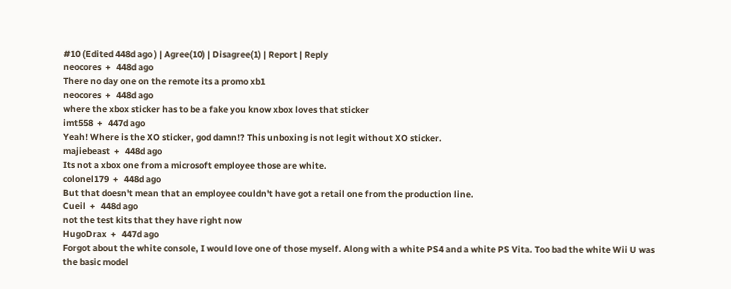#10 (Edited 448d ago ) | Agree(10) | Disagree(1) | Report | Reply
neocores  +   448d ago
There no day one on the remote its a promo xb1
neocores  +   448d ago
where the xbox sticker has to be a fake you know xbox loves that sticker
imt558  +   447d ago
Yeah! Where is the XO sticker, god damn!? This unboxing is not legit without XO sticker.
majiebeast  +   448d ago
Its not a xbox one from a microsoft employee those are white.
colonel179  +   448d ago
But that doesn't mean that an employee couldn't have got a retail one from the production line.
Cueil  +   448d ago
not the test kits that they have right now
HugoDrax  +   447d ago
Forgot about the white console, I would love one of those myself. Along with a white PS4 and a white PS Vita. Too bad the white Wii U was the basic model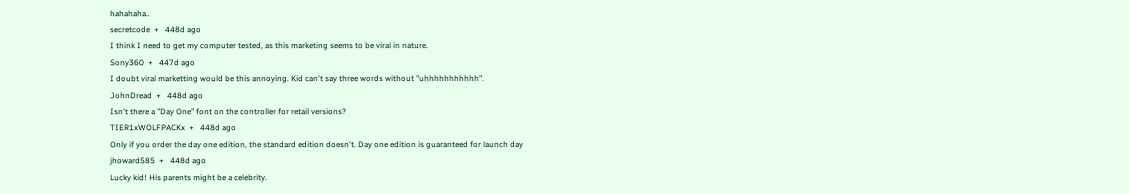hahahaha..
secretcode  +   448d ago
I think I need to get my computer tested, as this marketing seems to be viral in nature.
Sony360  +   447d ago
I doubt viral marketting would be this annoying. Kid can't say three words without "uhhhhhhhhhhh".
JohnDread  +   448d ago
Isn't there a "Day One" font on the controller for retail versions?
TIER1xWOLFPACKx  +   448d ago
Only if you order the day one edition, the standard edition doesn't. Day one edition is guaranteed for launch day
jhoward585  +   448d ago
Lucky kid! His parents might be a celebrity.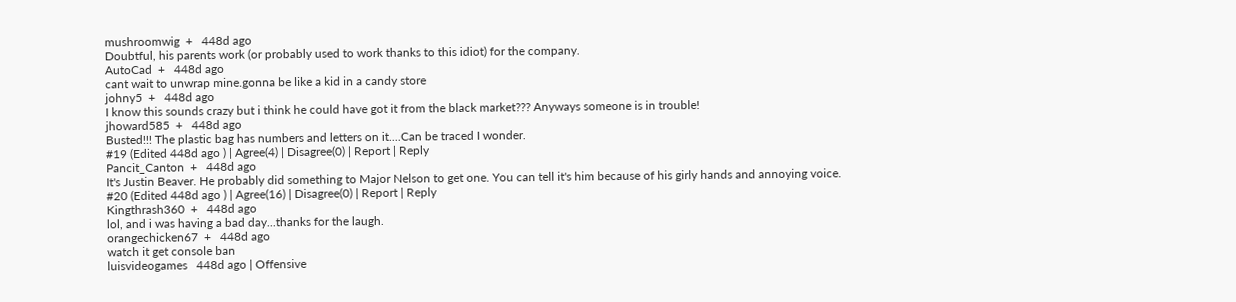mushroomwig  +   448d ago
Doubtful, his parents work (or probably used to work thanks to this idiot) for the company.
AutoCad  +   448d ago
cant wait to unwrap mine.gonna be like a kid in a candy store
johny5  +   448d ago
I know this sounds crazy but i think he could have got it from the black market??? Anyways someone is in trouble!
jhoward585  +   448d ago
Busted!!! The plastic bag has numbers and letters on it....Can be traced I wonder.
#19 (Edited 448d ago ) | Agree(4) | Disagree(0) | Report | Reply
Pancit_Canton  +   448d ago
It's Justin Beaver. He probably did something to Major Nelson to get one. You can tell it's him because of his girly hands and annoying voice.
#20 (Edited 448d ago ) | Agree(16) | Disagree(0) | Report | Reply
Kingthrash360  +   448d ago
lol, and i was having a bad day...thanks for the laugh.
orangechicken67  +   448d ago
watch it get console ban
luisvideogames   448d ago | Offensive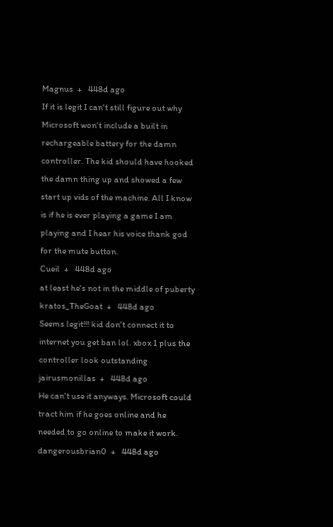Magnus  +   448d ago
If it is legit I can't still figure out why Microsoft won't include a built in rechargeable battery for the damn controller. The kid should have hooked the damn thing up and showed a few start up vids of the machine. All I know is if he is ever playing a game I am playing and I hear his voice thank god for the mute button.
Cueil  +   448d ago
at least he's not in the middle of puberty
kratos_TheGoat  +   448d ago
Seems legit!!! kid don't connect it to internet you get ban lol. xbox 1 plus the controller look outstanding
jairusmonillas  +   448d ago
He can't use it anyways. Microsoft could tract him if he goes online and he needed to go online to make it work.
dangerousbrian0  +   448d ago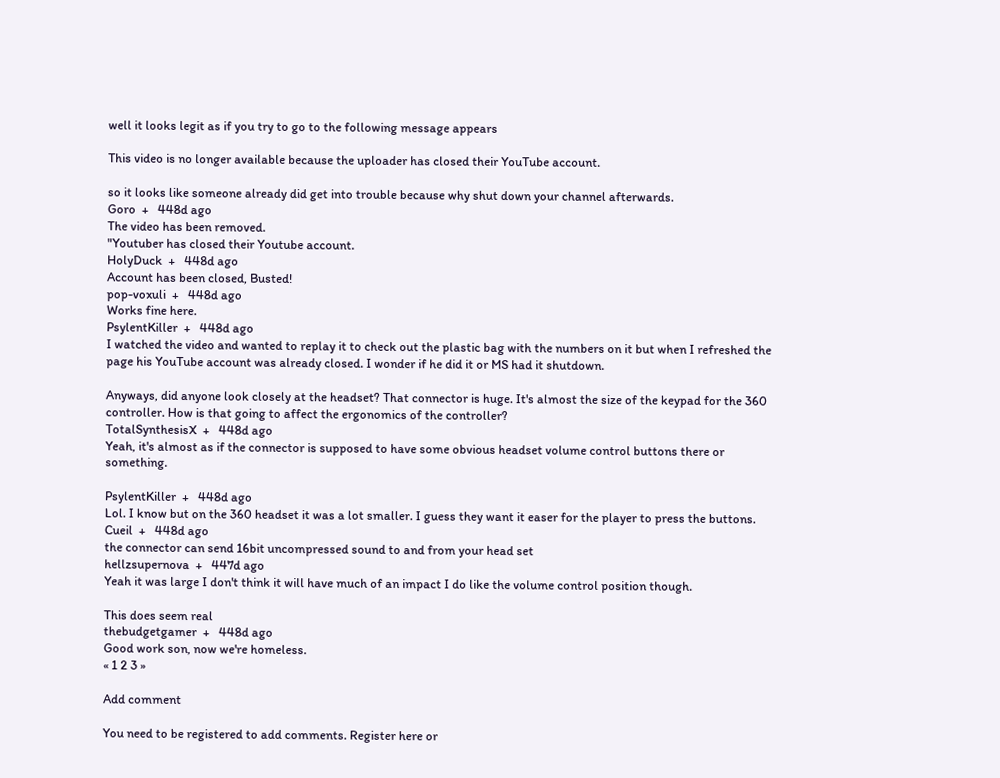well it looks legit as if you try to go to the following message appears

This video is no longer available because the uploader has closed their YouTube account.

so it looks like someone already did get into trouble because why shut down your channel afterwards.
Goro  +   448d ago
The video has been removed.
"Youtuber has closed their Youtube account.
HolyDuck  +   448d ago
Account has been closed, Busted!
pop-voxuli  +   448d ago
Works fine here.
PsylentKiller  +   448d ago
I watched the video and wanted to replay it to check out the plastic bag with the numbers on it but when I refreshed the page his YouTube account was already closed. I wonder if he did it or MS had it shutdown.

Anyways, did anyone look closely at the headset? That connector is huge. It's almost the size of the keypad for the 360 controller. How is that going to affect the ergonomics of the controller?
TotalSynthesisX  +   448d ago
Yeah, it's almost as if the connector is supposed to have some obvious headset volume control buttons there or something.

PsylentKiller  +   448d ago
Lol. I know but on the 360 headset it was a lot smaller. I guess they want it easer for the player to press the buttons.
Cueil  +   448d ago
the connector can send 16bit uncompressed sound to and from your head set
hellzsupernova  +   447d ago
Yeah it was large I don't think it will have much of an impact I do like the volume control position though.

This does seem real
thebudgetgamer  +   448d ago
Good work son, now we're homeless.
« 1 2 3 »

Add comment

You need to be registered to add comments. Register here or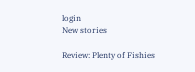login
New stories

Review: Plenty of Fishies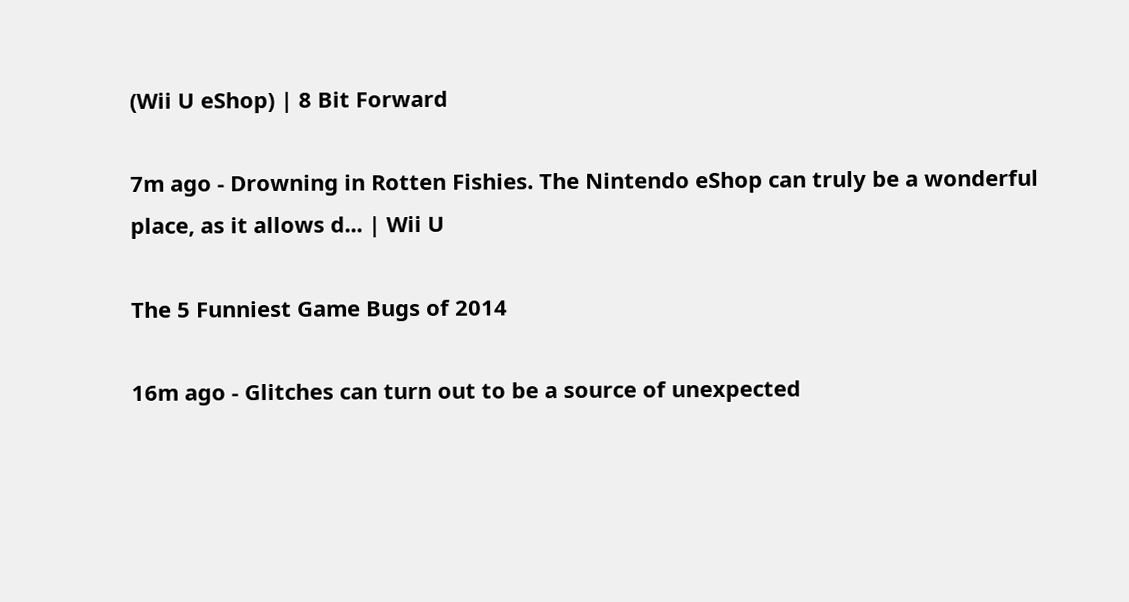(Wii U eShop) | 8 Bit Forward

7m ago - Drowning in Rotten Fishies. The Nintendo eShop can truly be a wonderful place, as it allows d... | Wii U

The 5 Funniest Game Bugs of 2014

16m ago - Glitches can turn out to be a source of unexpected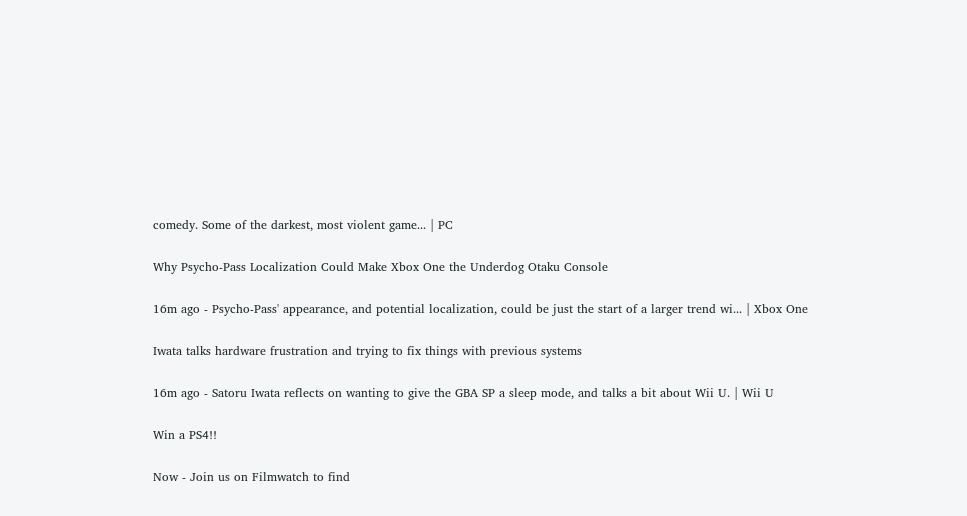comedy. Some of the darkest, most violent game... | PC

Why Psycho-Pass Localization Could Make Xbox One the Underdog Otaku Console

16m ago - Psycho-Pass' appearance, and potential localization, could be just the start of a larger trend wi... | Xbox One

Iwata talks hardware frustration and trying to fix things with previous systems

16m ago - Satoru Iwata reflects on wanting to give the GBA SP a sleep mode, and talks a bit about Wii U. | Wii U

Win a PS4!!

Now - Join us on Filmwatch to find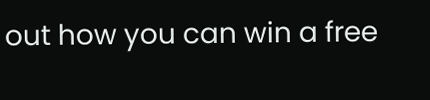out how you can win a free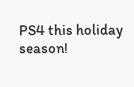PS4 this holiday season!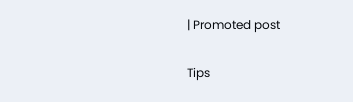| Promoted post

Tips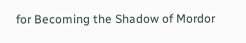for Becoming the Shadow of Mordor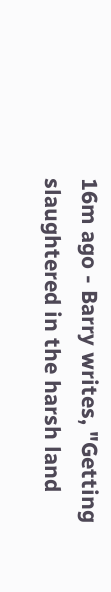16m ago - Barry writes, "Getting slaughtered in the harsh land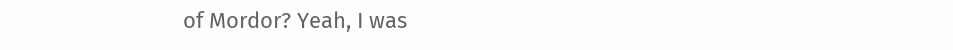of Mordor? Yeah, I was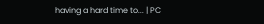having a hard time to... | PC